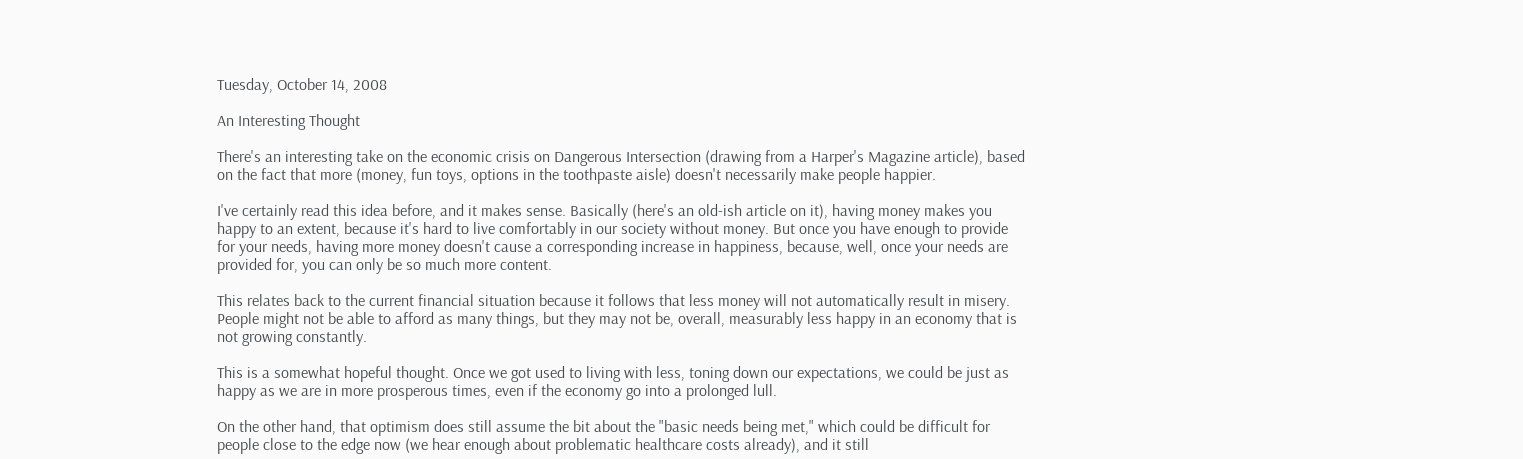Tuesday, October 14, 2008

An Interesting Thought

There's an interesting take on the economic crisis on Dangerous Intersection (drawing from a Harper's Magazine article), based on the fact that more (money, fun toys, options in the toothpaste aisle) doesn't necessarily make people happier.

I've certainly read this idea before, and it makes sense. Basically (here's an old-ish article on it), having money makes you happy to an extent, because it's hard to live comfortably in our society without money. But once you have enough to provide for your needs, having more money doesn't cause a corresponding increase in happiness, because, well, once your needs are provided for, you can only be so much more content.

This relates back to the current financial situation because it follows that less money will not automatically result in misery. People might not be able to afford as many things, but they may not be, overall, measurably less happy in an economy that is not growing constantly.

This is a somewhat hopeful thought. Once we got used to living with less, toning down our expectations, we could be just as happy as we are in more prosperous times, even if the economy go into a prolonged lull.

On the other hand, that optimism does still assume the bit about the "basic needs being met," which could be difficult for people close to the edge now (we hear enough about problematic healthcare costs already), and it still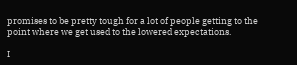promises to be pretty tough for a lot of people getting to the point where we get used to the lowered expectations.

I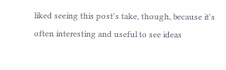liked seeing this post's take, though, because it's often interesting and useful to see ideas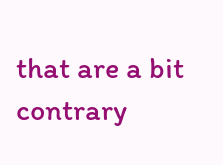that are a bit contrary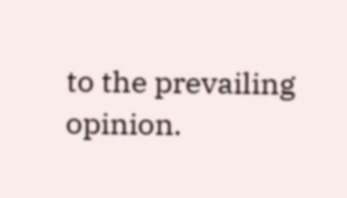to the prevailing opinion.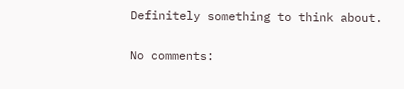Definitely something to think about.

No comments: